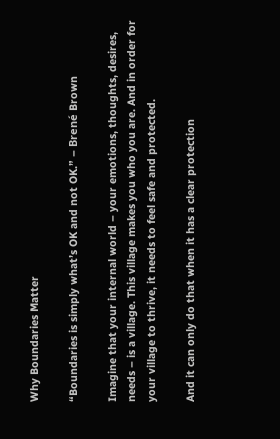Why Boundaries Matter

“Boundaries is simply what’s OK and not OK.” – Brené Brown

Imagine that your internal world – your emotions, thoughts, desires, needs – is a village. This village makes you who you are. And in order for your village to thrive, it needs to feel safe and protected.

And it can only do that when it has a clear protection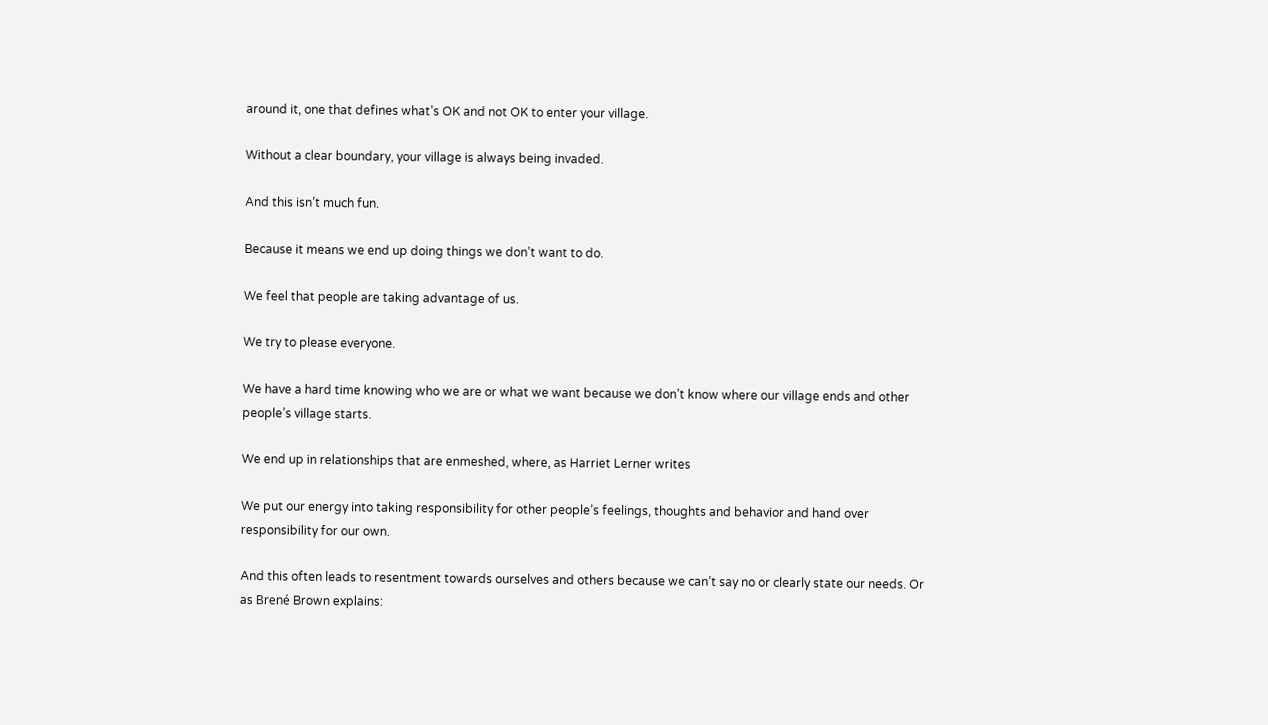around it, one that defines what’s OK and not OK to enter your village.

Without a clear boundary, your village is always being invaded.

And this isn’t much fun.

Because it means we end up doing things we don’t want to do.

We feel that people are taking advantage of us.

We try to please everyone.

We have a hard time knowing who we are or what we want because we don’t know where our village ends and other people’s village starts.

We end up in relationships that are enmeshed, where, as Harriet Lerner writes

We put our energy into taking responsibility for other people’s feelings, thoughts and behavior and hand over responsibility for our own.

And this often leads to resentment towards ourselves and others because we can’t say no or clearly state our needs. Or as Brené Brown explains: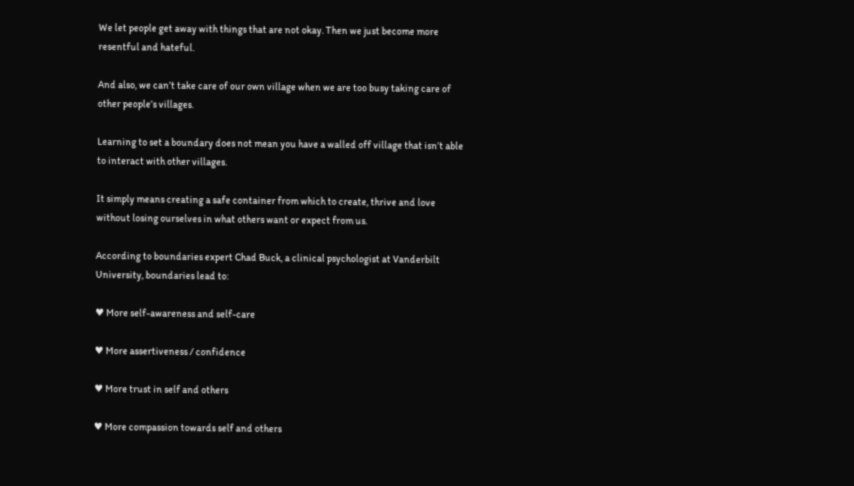We let people get away with things that are not okay. Then we just become more resentful and hateful.

And also, we can’t take care of our own village when we are too busy taking care of other people’s villages.

Learning to set a boundary does not mean you have a walled off village that isn’t able to interact with other villages.

It simply means creating a safe container from which to create, thrive and love without losing ourselves in what others want or expect from us.

According to boundaries expert Chad Buck, a clinical psychologist at Vanderbilt University, boundaries lead to:

♥ More self-awareness and self-care

♥ More assertiveness / confidence

♥ More trust in self and others

♥ More compassion towards self and others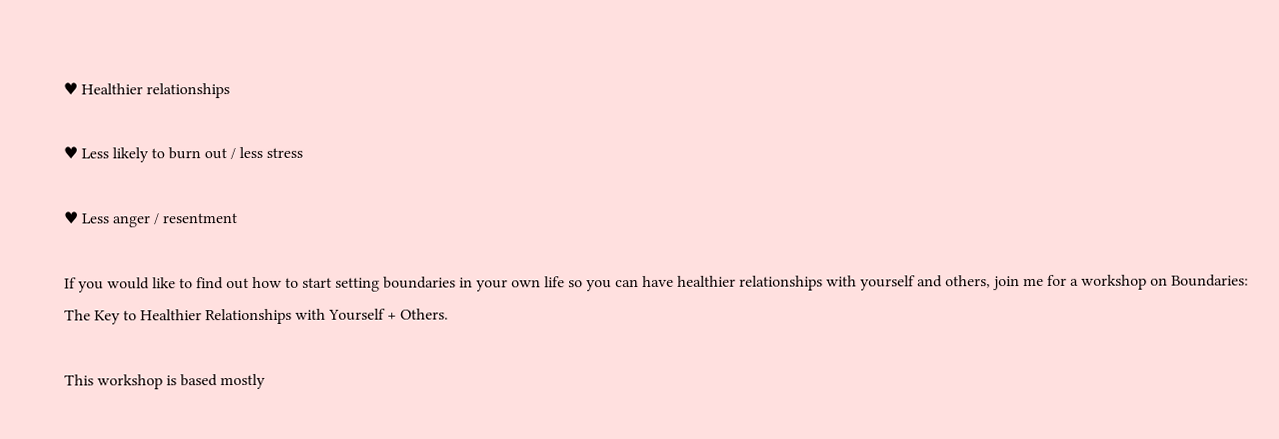♥ Healthier relationships

♥ Less likely to burn out / less stress

♥ Less anger / resentment

If you would like to find out how to start setting boundaries in your own life so you can have healthier relationships with yourself and others, join me for a workshop on Boundaries: The Key to Healthier Relationships with Yourself + Others.

This workshop is based mostly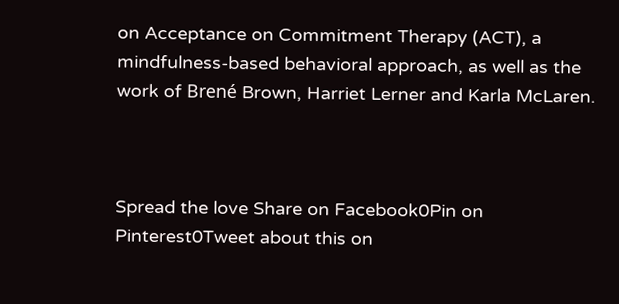on Acceptance on Commitment Therapy (ACT), a mindfulness-based behavioral approach, as well as the work of Brené Brown, Harriet Lerner and Karla McLaren.



Spread the love Share on Facebook0Pin on Pinterest0Tweet about this on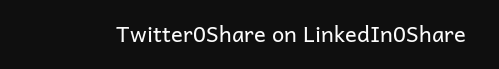Twitter0Share on LinkedIn0Share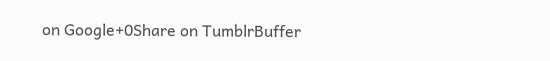on Google+0Share on TumblrBuffer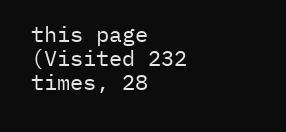this page
(Visited 232 times, 28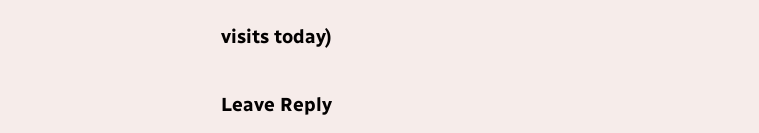visits today)

Leave Reply